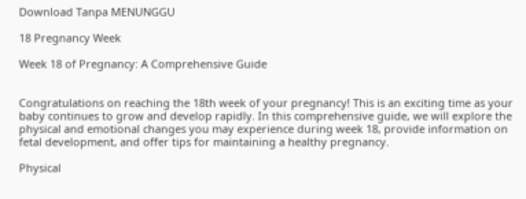Download Tanpa MENUNGGU

18 Pregnancy Week

Week 18 of Pregnancy: A Comprehensive Guide


Congratulations on reaching the 18th week of your pregnancy! This is an exciting time as your baby continues to grow and develop rapidly. In this comprehensive guide, we will explore the physical and emotional changes you may experience during week 18, provide information on fetal development, and offer tips for maintaining a healthy pregnancy.

Physical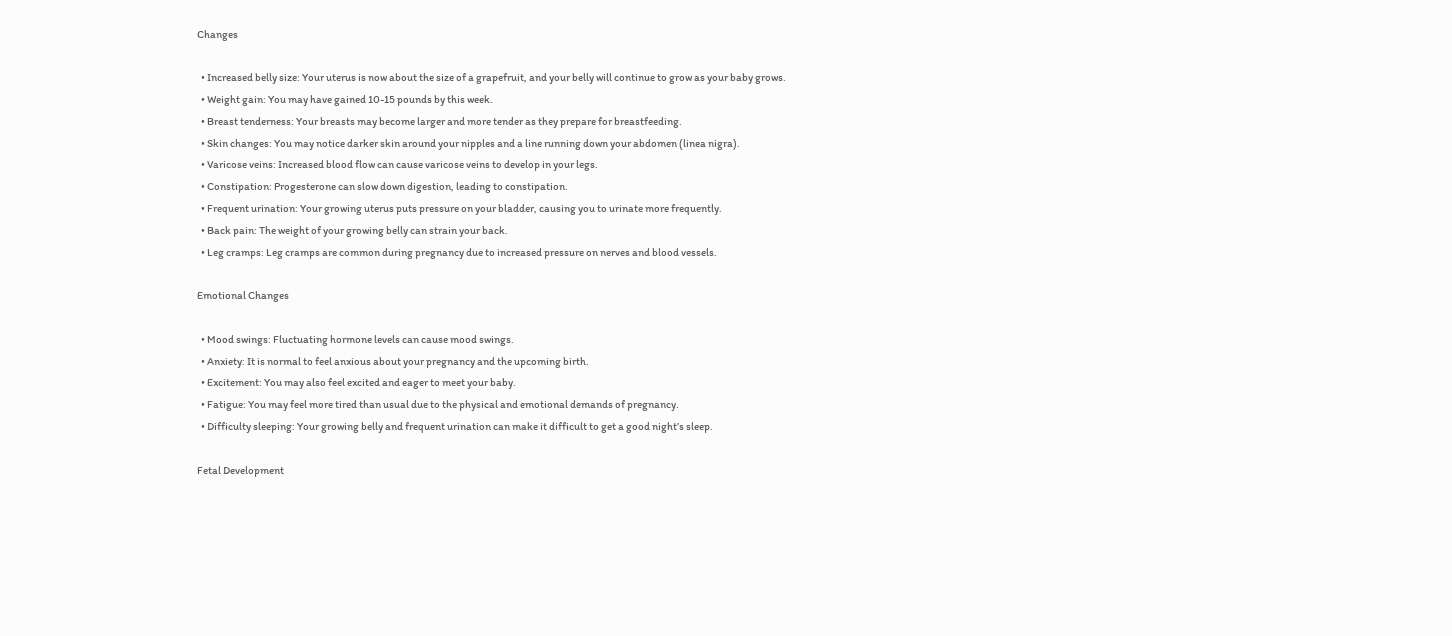Changes

  • Increased belly size: Your uterus is now about the size of a grapefruit, and your belly will continue to grow as your baby grows.
  • Weight gain: You may have gained 10-15 pounds by this week.
  • Breast tenderness: Your breasts may become larger and more tender as they prepare for breastfeeding.
  • Skin changes: You may notice darker skin around your nipples and a line running down your abdomen (linea nigra).
  • Varicose veins: Increased blood flow can cause varicose veins to develop in your legs.
  • Constipation: Progesterone can slow down digestion, leading to constipation.
  • Frequent urination: Your growing uterus puts pressure on your bladder, causing you to urinate more frequently.
  • Back pain: The weight of your growing belly can strain your back.
  • Leg cramps: Leg cramps are common during pregnancy due to increased pressure on nerves and blood vessels.

Emotional Changes

  • Mood swings: Fluctuating hormone levels can cause mood swings.
  • Anxiety: It is normal to feel anxious about your pregnancy and the upcoming birth.
  • Excitement: You may also feel excited and eager to meet your baby.
  • Fatigue: You may feel more tired than usual due to the physical and emotional demands of pregnancy.
  • Difficulty sleeping: Your growing belly and frequent urination can make it difficult to get a good night’s sleep.

Fetal Development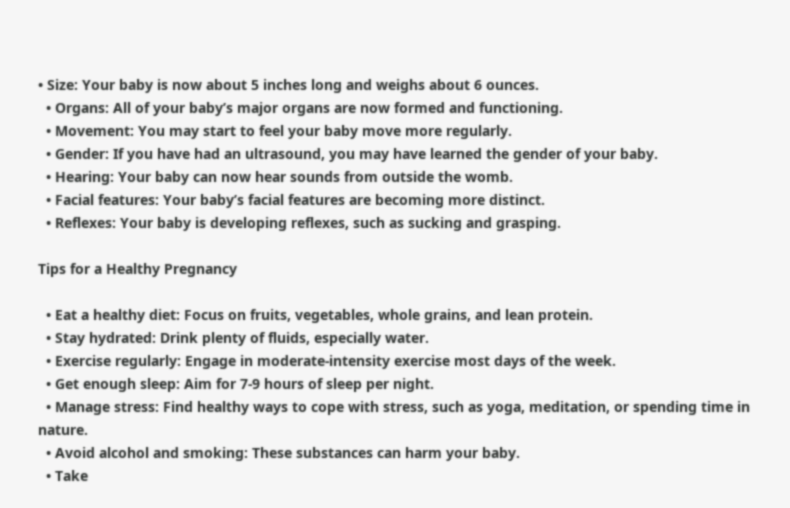• Size: Your baby is now about 5 inches long and weighs about 6 ounces.
  • Organs: All of your baby’s major organs are now formed and functioning.
  • Movement: You may start to feel your baby move more regularly.
  • Gender: If you have had an ultrasound, you may have learned the gender of your baby.
  • Hearing: Your baby can now hear sounds from outside the womb.
  • Facial features: Your baby’s facial features are becoming more distinct.
  • Reflexes: Your baby is developing reflexes, such as sucking and grasping.

Tips for a Healthy Pregnancy

  • Eat a healthy diet: Focus on fruits, vegetables, whole grains, and lean protein.
  • Stay hydrated: Drink plenty of fluids, especially water.
  • Exercise regularly: Engage in moderate-intensity exercise most days of the week.
  • Get enough sleep: Aim for 7-9 hours of sleep per night.
  • Manage stress: Find healthy ways to cope with stress, such as yoga, meditation, or spending time in nature.
  • Avoid alcohol and smoking: These substances can harm your baby.
  • Take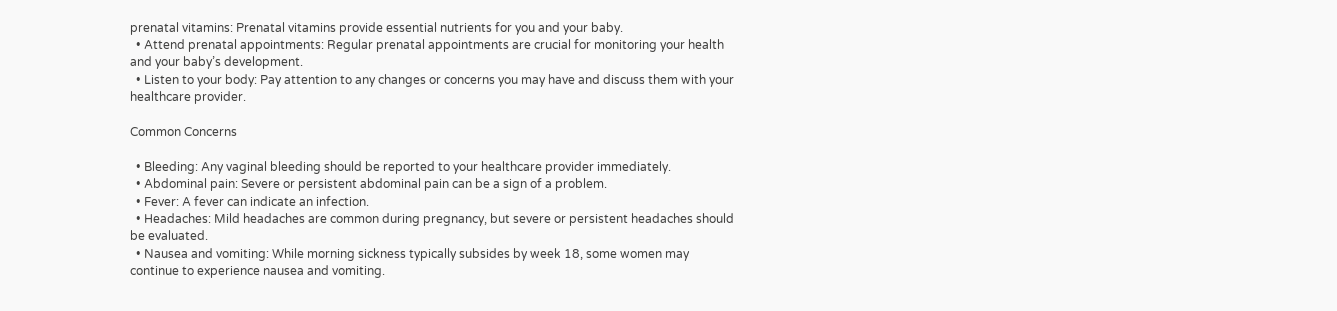prenatal vitamins: Prenatal vitamins provide essential nutrients for you and your baby.
  • Attend prenatal appointments: Regular prenatal appointments are crucial for monitoring your health and your baby’s development.
  • Listen to your body: Pay attention to any changes or concerns you may have and discuss them with your healthcare provider.

Common Concerns

  • Bleeding: Any vaginal bleeding should be reported to your healthcare provider immediately.
  • Abdominal pain: Severe or persistent abdominal pain can be a sign of a problem.
  • Fever: A fever can indicate an infection.
  • Headaches: Mild headaches are common during pregnancy, but severe or persistent headaches should be evaluated.
  • Nausea and vomiting: While morning sickness typically subsides by week 18, some women may continue to experience nausea and vomiting.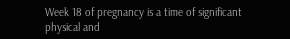Week 18 of pregnancy is a time of significant physical and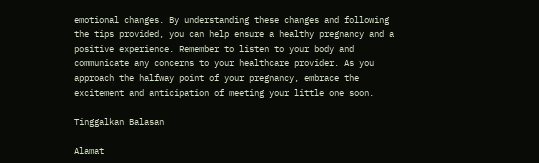emotional changes. By understanding these changes and following the tips provided, you can help ensure a healthy pregnancy and a positive experience. Remember to listen to your body and communicate any concerns to your healthcare provider. As you approach the halfway point of your pregnancy, embrace the excitement and anticipation of meeting your little one soon.

Tinggalkan Balasan

Alamat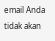email Anda tidak akan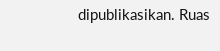dipublikasikan. Ruas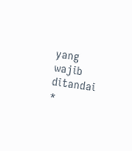yang wajib ditandai *